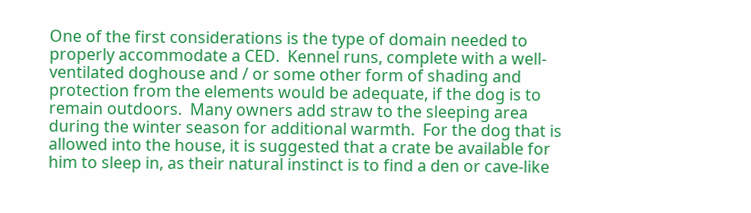One of the first considerations is the type of domain needed to properly accommodate a CED.  Kennel runs, complete with a well-ventilated doghouse and / or some other form of shading and protection from the elements would be adequate, if the dog is to remain outdoors.  Many owners add straw to the sleeping area during the winter season for additional warmth.  For the dog that is allowed into the house, it is suggested that a crate be available for him to sleep in, as their natural instinct is to find a den or cave-like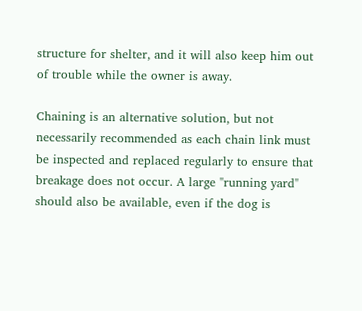structure for shelter, and it will also keep him out of trouble while the owner is away.

Chaining is an alternative solution, but not necessarily recommended as each chain link must be inspected and replaced regularly to ensure that breakage does not occur. A large "running yard" should also be available, even if the dog is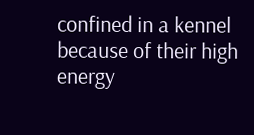confined in a kennel because of their high energy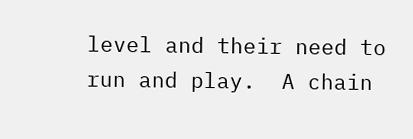level and their need to run and play.  A chain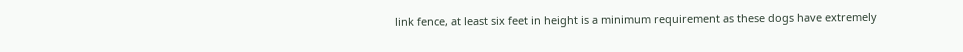link fence, at least six feet in height is a minimum requirement as these dogs have extremely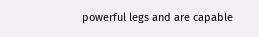powerful legs and are capable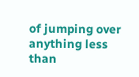of jumping over anything less than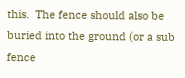this.  The fence should also be buried into the ground (or a sub fence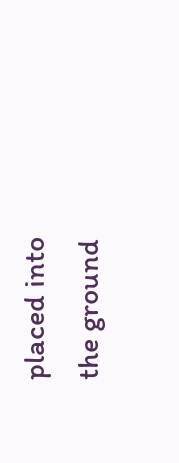placed into the ground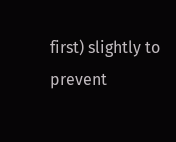first) slightly to prevent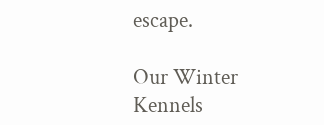escape.

Our Winter Kennels